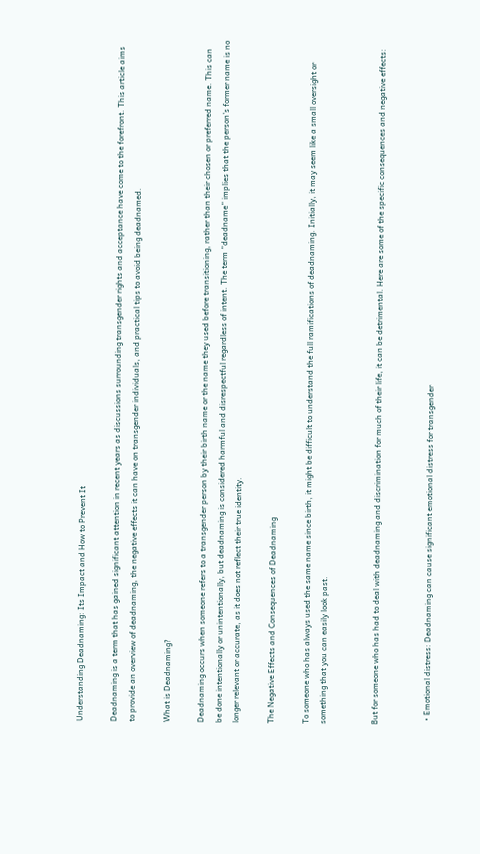Understanding Deadnaming: Its Impact and How to Prevent It

Deadnaming is a term that has gained significant attention in recent years as discussions surrounding transgender rights and acceptance have come to the forefront. This article aims to provide an overview of deadnaming, the negative effects it can have on transgender individuals, and practical tips to avoid being deadnamed.

What is Deadnaming?

Deadnaming occurs when someone refers to a transgender person by their birth name or the name they used before transitioning, rather than their chosen or preferred name. This can be done intentionally or unintentionally, but deadnaming is considered harmful and disrespectful regardless of intent. The term “deadname” implies that the person’s former name is no longer relevant or accurate, as it does not reflect their true identity.

The Negative Effects and Consequences of Deadnaming

To someone who has always used the same name since birth, it might be difficult to understand the full ramifications of deadnaming. Initially, it may seem like a small oversight or something that you can easily look past.


But for someone who has had to deal with deadnaming and discrimination for much of their life, it can be detrimental. Here are some of the specific consequences and negative effects:


  • Emotional distress: Deadnaming can cause significant emotional distress for transgender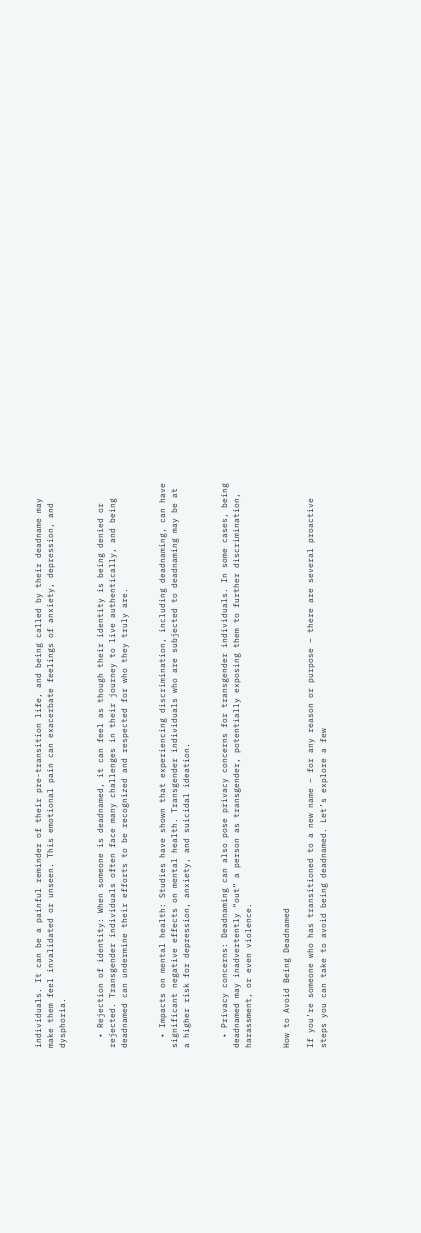individuals. It can be a painful reminder of their pre-transition life, and being called by their deadname may make them feel invalidated or unseen. This emotional pain can exacerbate feelings of anxiety, depression, and dysphoria.


  • Rejection of identity: When someone is deadnamed, it can feel as though their identity is being denied or rejected. Transgender individuals often face many challenges in their journey to live authentically, and being deadnamed can undermine their efforts to be recognized and respected for who they truly are.


  • Impacts on mental health: Studies have shown that experiencing discrimination, including deadnaming, can have significant negative effects on mental health. Transgender individuals who are subjected to deadnaming may be at a higher risk for depression, anxiety, and suicidal ideation.


  • Privacy concerns: Deadnaming can also pose privacy concerns for transgender individuals. In some cases, being deadnamed may inadvertently “out” a person as transgender, potentially exposing them to further discrimination, harassment, or even violence.


How to Avoid Being Deadnamed

If you’re someone who has transitioned to a new name – for any reason or purpose – there are several proactive steps you can take to avoid being deadnamed. Let’s explore a few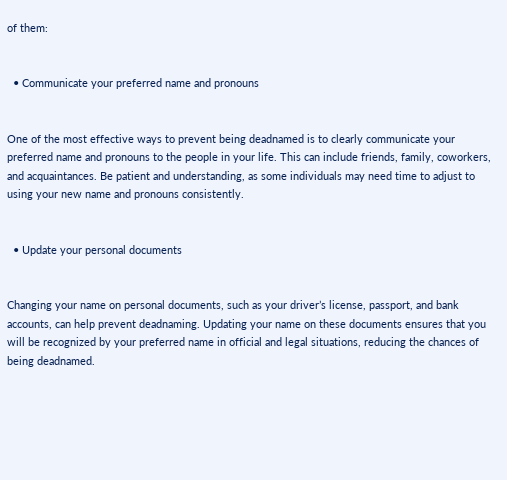of them:


  • Communicate your preferred name and pronouns


One of the most effective ways to prevent being deadnamed is to clearly communicate your preferred name and pronouns to the people in your life. This can include friends, family, coworkers, and acquaintances. Be patient and understanding, as some individuals may need time to adjust to using your new name and pronouns consistently.


  • Update your personal documents


Changing your name on personal documents, such as your driver’s license, passport, and bank accounts, can help prevent deadnaming. Updating your name on these documents ensures that you will be recognized by your preferred name in official and legal situations, reducing the chances of being deadnamed.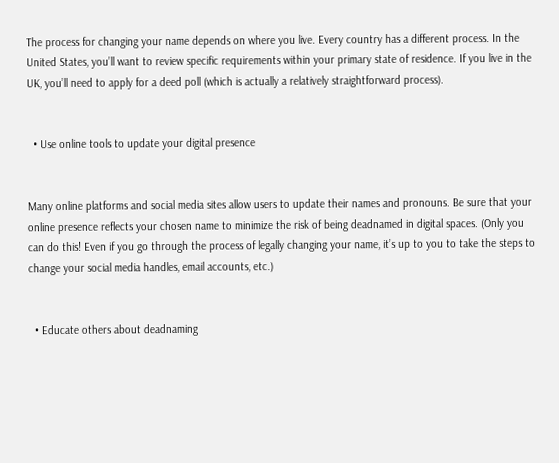The process for changing your name depends on where you live. Every country has a different process. In the United States, you’ll want to review specific requirements within your primary state of residence. If you live in the UK, you’ll need to apply for a deed poll (which is actually a relatively straightforward process).


  • Use online tools to update your digital presence


Many online platforms and social media sites allow users to update their names and pronouns. Be sure that your online presence reflects your chosen name to minimize the risk of being deadnamed in digital spaces. (Only you can do this! Even if you go through the process of legally changing your name, it’s up to you to take the steps to change your social media handles, email accounts, etc.)


  • Educate others about deadnaming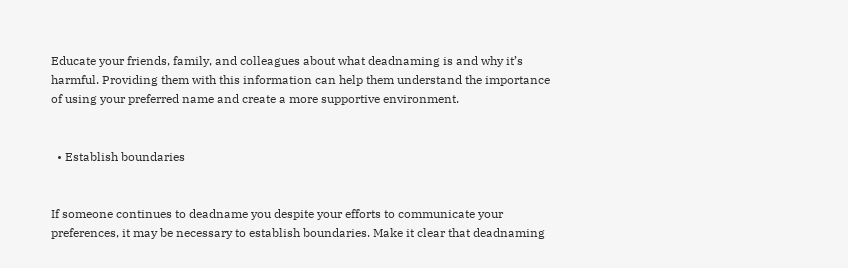Educate your friends, family, and colleagues about what deadnaming is and why it’s harmful. Providing them with this information can help them understand the importance of using your preferred name and create a more supportive environment.


  • Establish boundaries


If someone continues to deadname you despite your efforts to communicate your preferences, it may be necessary to establish boundaries. Make it clear that deadnaming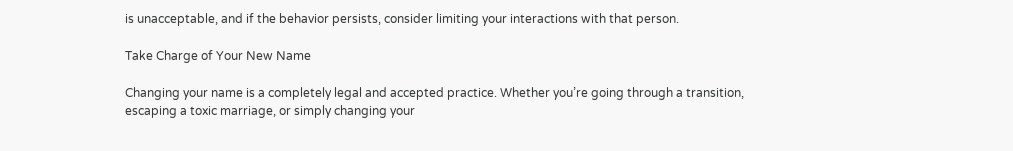is unacceptable, and if the behavior persists, consider limiting your interactions with that person.

Take Charge of Your New Name

Changing your name is a completely legal and accepted practice. Whether you’re going through a transition, escaping a toxic marriage, or simply changing your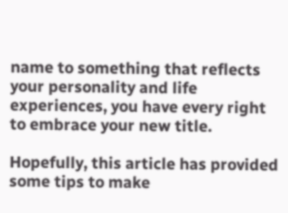name to something that reflects your personality and life experiences, you have every right to embrace your new title.

Hopefully, this article has provided some tips to make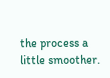the process a little smoother.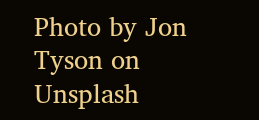Photo by Jon Tyson on Unsplash